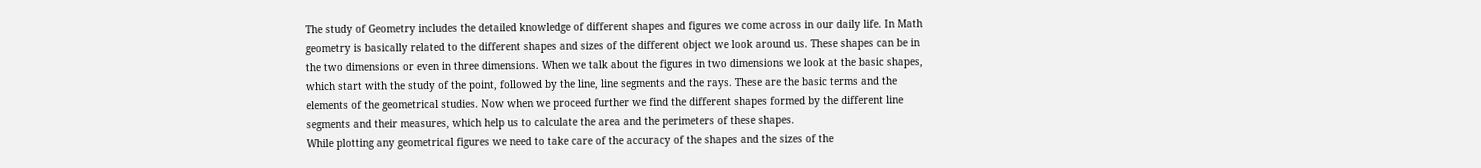The study of Geometry includes the detailed knowledge of different shapes and figures we come across in our daily life. In Math geometry is basically related to the different shapes and sizes of the different object we look around us. These shapes can be in the two dimensions or even in three dimensions. When we talk about the figures in two dimensions we look at the basic shapes, which start with the study of the point, followed by the line, line segments and the rays. These are the basic terms and the elements of the geometrical studies. Now when we proceed further we find the different shapes formed by the different line segments and their measures, which help us to calculate the area and the perimeters of these shapes.
While plotting any geometrical figures we need to take care of the accuracy of the shapes and the sizes of the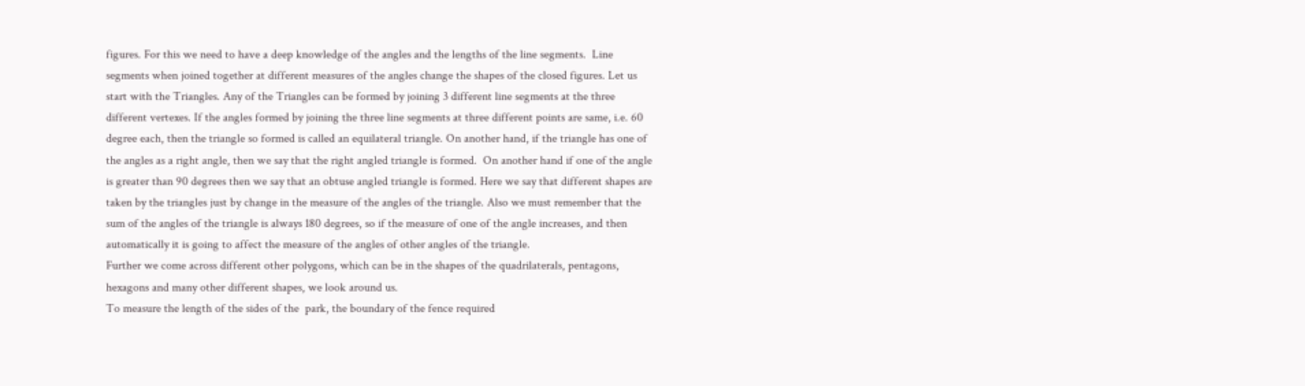figures. For this we need to have a deep knowledge of the angles and the lengths of the line segments.  Line segments when joined together at different measures of the angles change the shapes of the closed figures. Let us start with the Triangles. Any of the Triangles can be formed by joining 3 different line segments at the three different vertexes. If the angles formed by joining the three line segments at three different points are same, i.e. 60 degree each, then the triangle so formed is called an equilateral triangle. On another hand, if the triangle has one of the angles as a right angle, then we say that the right angled triangle is formed.  On another hand if one of the angle is greater than 90 degrees then we say that an obtuse angled triangle is formed. Here we say that different shapes are taken by the triangles just by change in the measure of the angles of the triangle. Also we must remember that the sum of the angles of the triangle is always 180 degrees, so if the measure of one of the angle increases, and then automatically it is going to affect the measure of the angles of other angles of the triangle.
Further we come across different other polygons, which can be in the shapes of the quadrilaterals, pentagons, hexagons and many other different shapes, we look around us.
To measure the length of the sides of the  park, the boundary of the fence required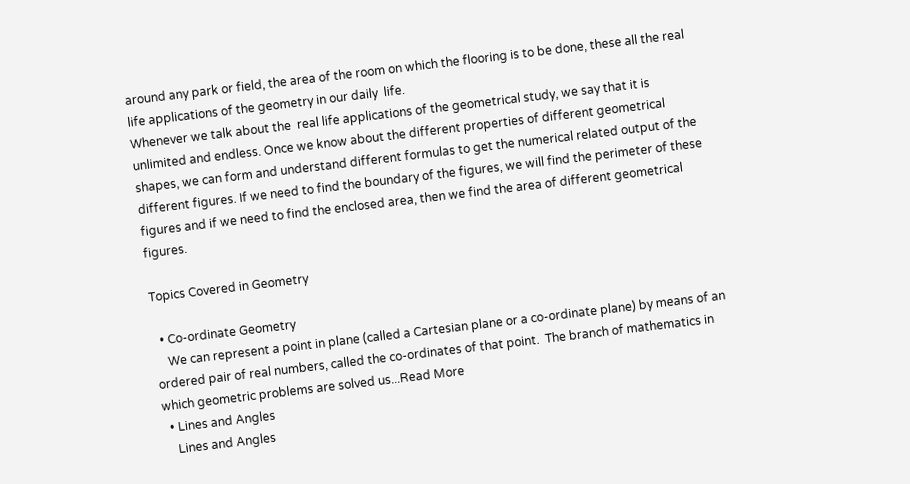around any park or field, the area of the room on which the flooring is to be done, these all the real life applications of the geometry in our daily  life.
Whenever we talk about the  real life applications of the geometrical study, we say that it is unlimited and endless. Once we know about the different properties of different geometrical shapes, we can form and understand different formulas to get the numerical related output of the different figures. If we need to find the boundary of the figures, we will find the perimeter of these figures and if we need to find the enclosed area, then we find the area of different geometrical figures.

Topics Covered in Geometry

  • Co-ordinate Geometry
    We can represent a point in plane (called a Cartesian plane or a co-ordinate plane) by means of an ordered pair of real numbers, called the co-ordinates of that point.  The branch of mathematics in which geometric problems are solved us...Read More
  • Lines and Angles
    Lines and Angles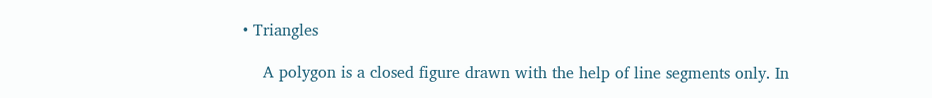• Triangles

    A polygon is a closed figure drawn with the help of line segments only. In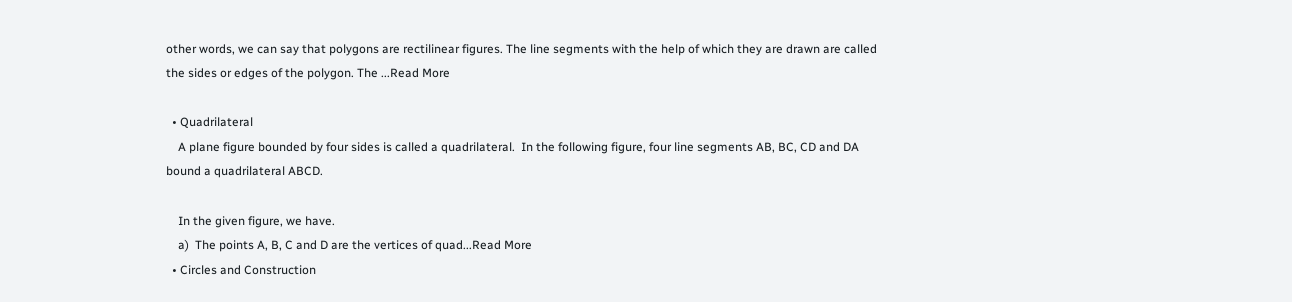other words, we can say that polygons are rectilinear figures. The line segments with the help of which they are drawn are called the sides or edges of the polygon. The ...Read More

  • Quadrilateral
    A plane figure bounded by four sides is called a quadrilateral.  In the following figure, four line segments AB, BC, CD and DA bound a quadrilateral ABCD.

    In the given figure, we have.
    a)  The points A, B, C and D are the vertices of quad...Read More
  • Circles and Construction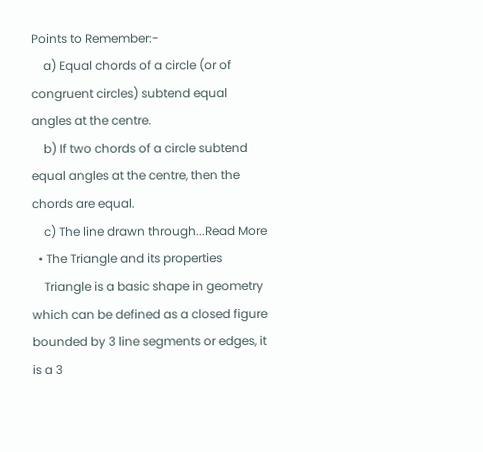Points to Remember:-
    a) Equal chords of a circle (or of congruent circles) subtend equal angles at the centre.
    b) If two chords of a circle subtend equal angles at the centre, then the chords are equal.
    c) The line drawn through...Read More
  • The Triangle and its properties
    Triangle is a basic shape in geometry which can be defined as a closed figure bounded by 3 line segments or edges, it is a 3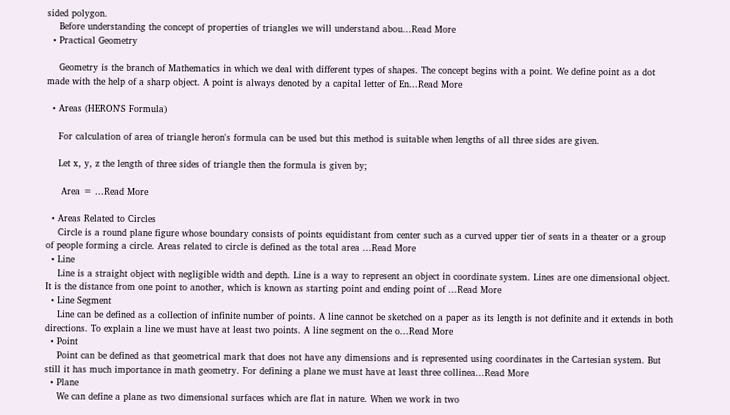sided polygon.
    Before understanding the concept of properties of triangles we will understand abou...Read More
  • Practical Geometry

    Geometry is the branch of Mathematics in which we deal with different types of shapes. The concept begins with a point. We define point as a dot made with the help of a sharp object. A point is always denoted by a capital letter of En...Read More

  • Areas (HERON'S Formula)

    For calculation of area of triangle heron's formula can be used but this method is suitable when lengths of all three sides are given.

    Let x, y, z the length of three sides of triangle then the formula is given by;

     Area = ...Read More

  • Areas Related to Circles
    Circle is a round plane figure whose boundary consists of points equidistant from center such as a curved upper tier of seats in a theater or a group of people forming a circle. Areas related to circle is defined as the total area ...Read More
  • Line
    Line is a straight object with negligible width and depth. Line is a way to represent an object in coordinate system. Lines are one dimensional object. It is the distance from one point to another, which is known as starting point and ending point of ...Read More
  • Line Segment
    Line can be defined as a collection of infinite number of points. A line cannot be sketched on a paper as its length is not definite and it extends in both directions. To explain a line we must have at least two points. A line segment on the o...Read More
  • Point
    Point can be defined as that geometrical mark that does not have any dimensions and is represented using coordinates in the Cartesian system. But still it has much importance in math geometry. For defining a plane we must have at least three collinea...Read More
  • Plane
    We can define a plane as two dimensional surfaces which are flat in nature. When we work in two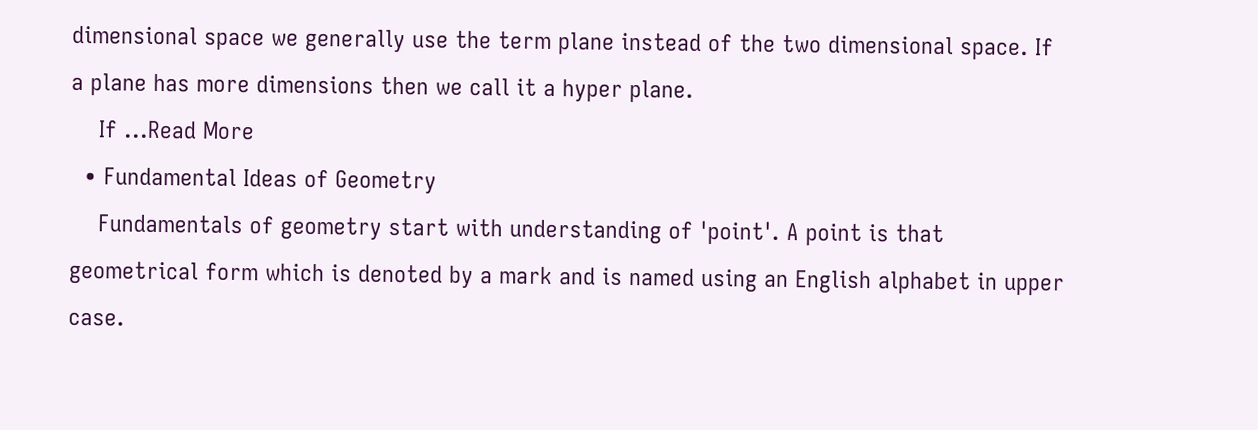dimensional space we generally use the term plane instead of the two dimensional space. If a plane has more dimensions then we call it a hyper plane.
    If ...Read More
  • Fundamental Ideas of Geometry
    Fundamentals of geometry start with understanding of 'point'. A point is that geometrical form which is denoted by a mark and is named using an English alphabet in upper case.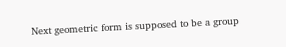Next geometric form is supposed to be a group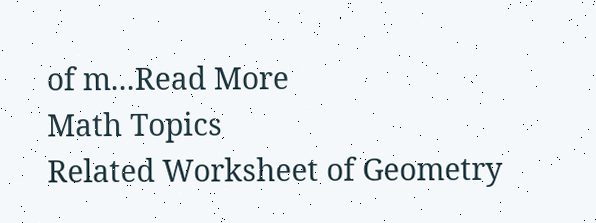of m...Read More
Math Topics
Related Worksheet of Geometry